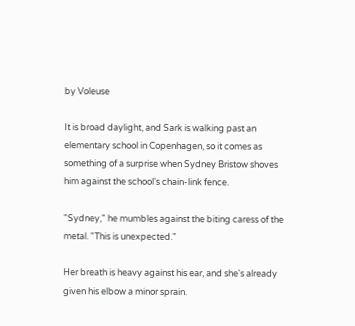by Voleuse

It is broad daylight, and Sark is walking past an elementary school in Copenhagen, so it comes as something of a surprise when Sydney Bristow shoves him against the school's chain-link fence.

"Sydney," he mumbles against the biting caress of the metal. "This is unexpected."

Her breath is heavy against his ear, and she's already given his elbow a minor sprain.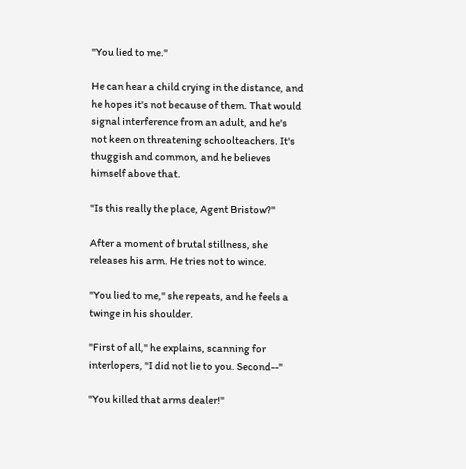"You lied to me."

He can hear a child crying in the distance, and he hopes it's not because of them. That would signal interference from an adult, and he's not keen on threatening schoolteachers. It's thuggish and common, and he believes himself above that.

"Is this really the place, Agent Bristow?"

After a moment of brutal stillness, she releases his arm. He tries not to wince.

"You lied to me," she repeats, and he feels a twinge in his shoulder.

"First of all," he explains, scanning for interlopers, "I did not lie to you. Second--"

"You killed that arms dealer!"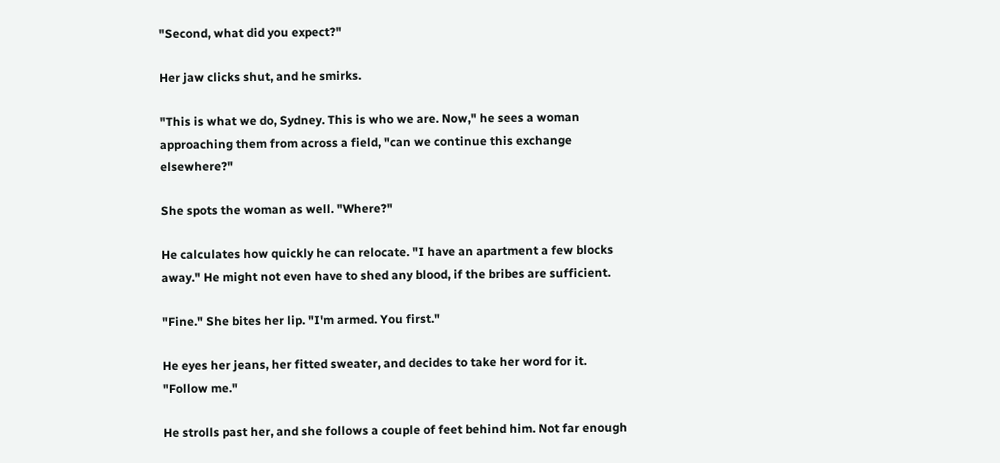"Second, what did you expect?"

Her jaw clicks shut, and he smirks.

"This is what we do, Sydney. This is who we are. Now," he sees a woman approaching them from across a field, "can we continue this exchange elsewhere?"

She spots the woman as well. "Where?"

He calculates how quickly he can relocate. "I have an apartment a few blocks away." He might not even have to shed any blood, if the bribes are sufficient.

"Fine." She bites her lip. "I'm armed. You first."

He eyes her jeans, her fitted sweater, and decides to take her word for it. "Follow me."

He strolls past her, and she follows a couple of feet behind him. Not far enough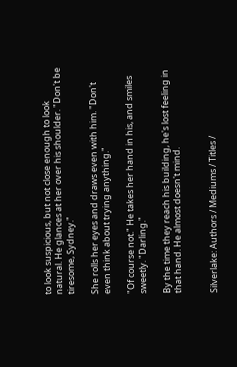to look suspicious, but not close enough to look natural. He glances at her over his shoulder. "Don't be tiresome, Sydney."

She rolls her eyes and draws even with him. "Don't even think about trying anything."

"Of course not." He takes her hand in his, and smiles sweetly. "Darling."

By the time they reach his building, he's lost feeling in that hand. He almost doesn't mind.


Silverlake: Authors / Mediums / Titles /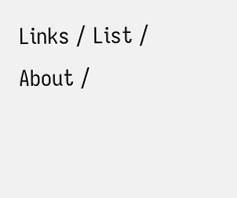Links / List / About /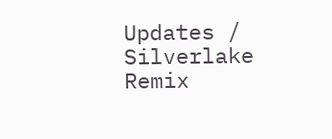Updates / Silverlake Remix